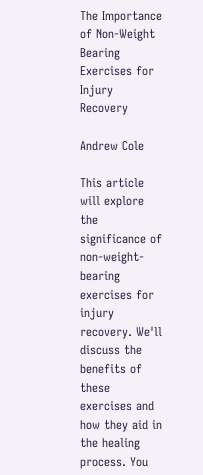The Importance of Non-Weight Bearing Exercises for Injury Recovery

Andrew Cole

This article will explore the significance of non-weight-bearing exercises for injury recovery. We'll discuss the benefits of these exercises and how they aid in the healing process. You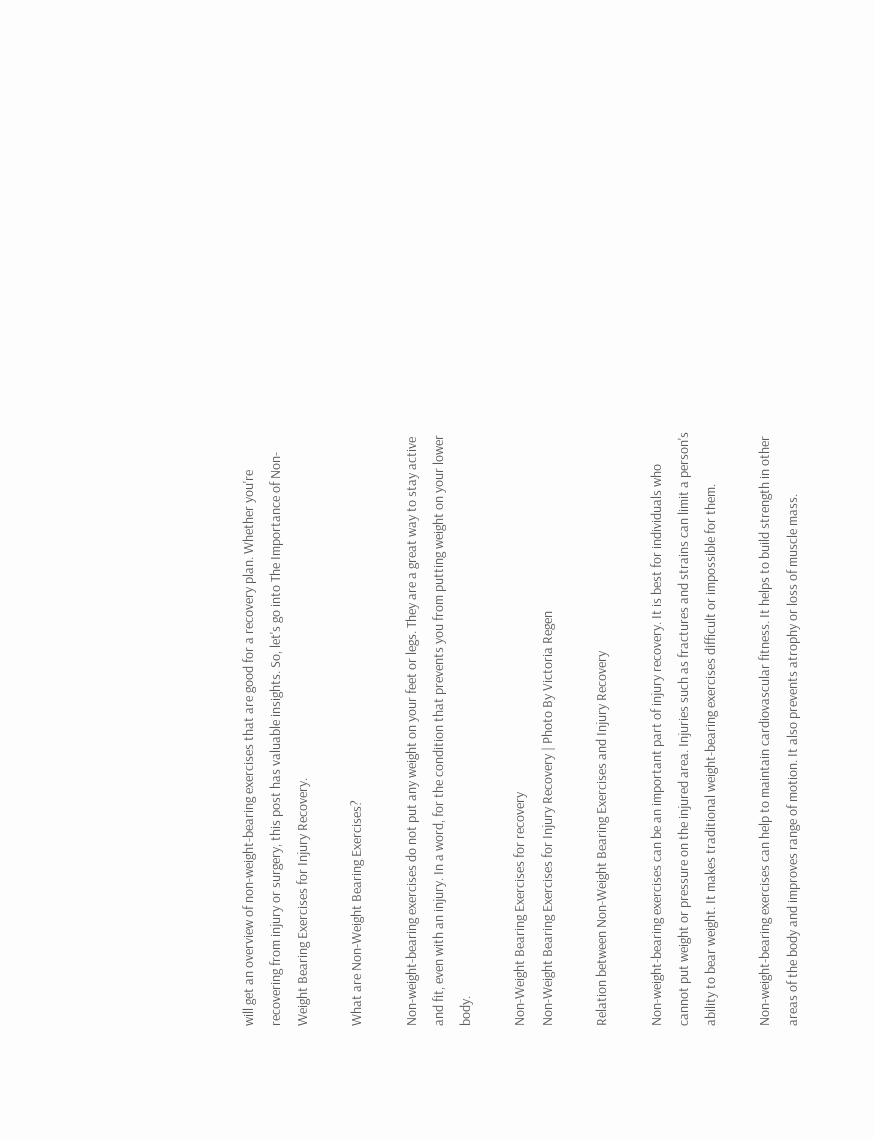will get an overview of non-weight-bearing exercises that are good for a recovery plan. Whether you're recovering from injury or surgery, this post has valuable insights. So, let's go into The Importance of Non-Weight Bearing Exercises for Injury Recovery.

What are Non-Weight Bearing Exercises?

Non-weight-bearing exercises do not put any weight on your feet or legs. They are a great way to stay active and fit, even with an injury. In a word, for the condition that prevents you from putting weight on your lower body.

Non-Weight Bearing Exercises for recovery
Non-Weight Bearing Exercises for Injury Recovery | Photo By Victoria Regen

Relation between Non-Weight Bearing Exercises and Injury Recovery

Non-weight-bearing exercises can be an important part of injury recovery. It is best for individuals who cannot put weight or pressure on the injured area. Injuries such as fractures and strains can limit a person's ability to bear weight. It makes traditional weight-bearing exercises difficult or impossible for them.

Non-weight-bearing exercises can help to maintain cardiovascular fitness. It helps to build strength in other areas of the body and improves range of motion. It also prevents atrophy or loss of muscle mass.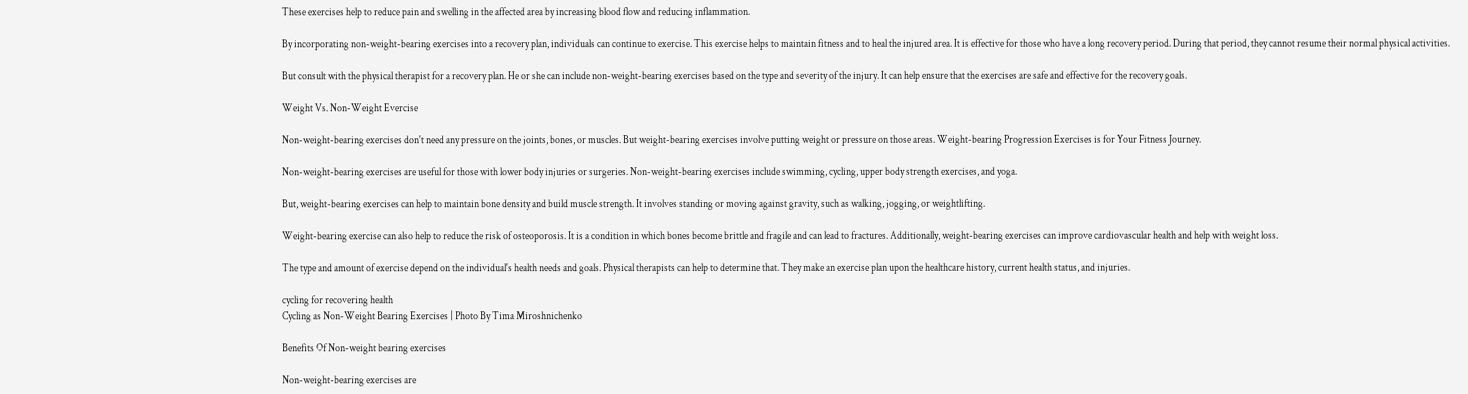These exercises help to reduce pain and swelling in the affected area by increasing blood flow and reducing inflammation.

By incorporating non-weight-bearing exercises into a recovery plan, individuals can continue to exercise. This exercise helps to maintain fitness and to heal the injured area. It is effective for those who have a long recovery period. During that period, they cannot resume their normal physical activities.

But consult with the physical therapist for a recovery plan. He or she can include non-weight-bearing exercises based on the type and severity of the injury. It can help ensure that the exercises are safe and effective for the recovery goals.

Weight Vs. Non-Weight Evercise

Non-weight-bearing exercises don't need any pressure on the joints, bones, or muscles. But weight-bearing exercises involve putting weight or pressure on those areas. Weight-bearing Progression Exercises is for Your Fitness Journey.

Non-weight-bearing exercises are useful for those with lower body injuries or surgeries. Non-weight-bearing exercises include swimming, cycling, upper body strength exercises, and yoga.

But, weight-bearing exercises can help to maintain bone density and build muscle strength. It involves standing or moving against gravity, such as walking, jogging, or weightlifting.

Weight-bearing exercise can also help to reduce the risk of osteoporosis. It is a condition in which bones become brittle and fragile and can lead to fractures. Additionally, weight-bearing exercises can improve cardiovascular health and help with weight loss.

The type and amount of exercise depend on the individual's health needs and goals. Physical therapists can help to determine that. They make an exercise plan upon the healthcare history, current health status, and injuries.

cycling for recovering health
Cycling as Non-Weight Bearing Exercises | Photo By Tima Miroshnichenko

Benefits Of Non-weight bearing exercises

Non-weight-bearing exercises are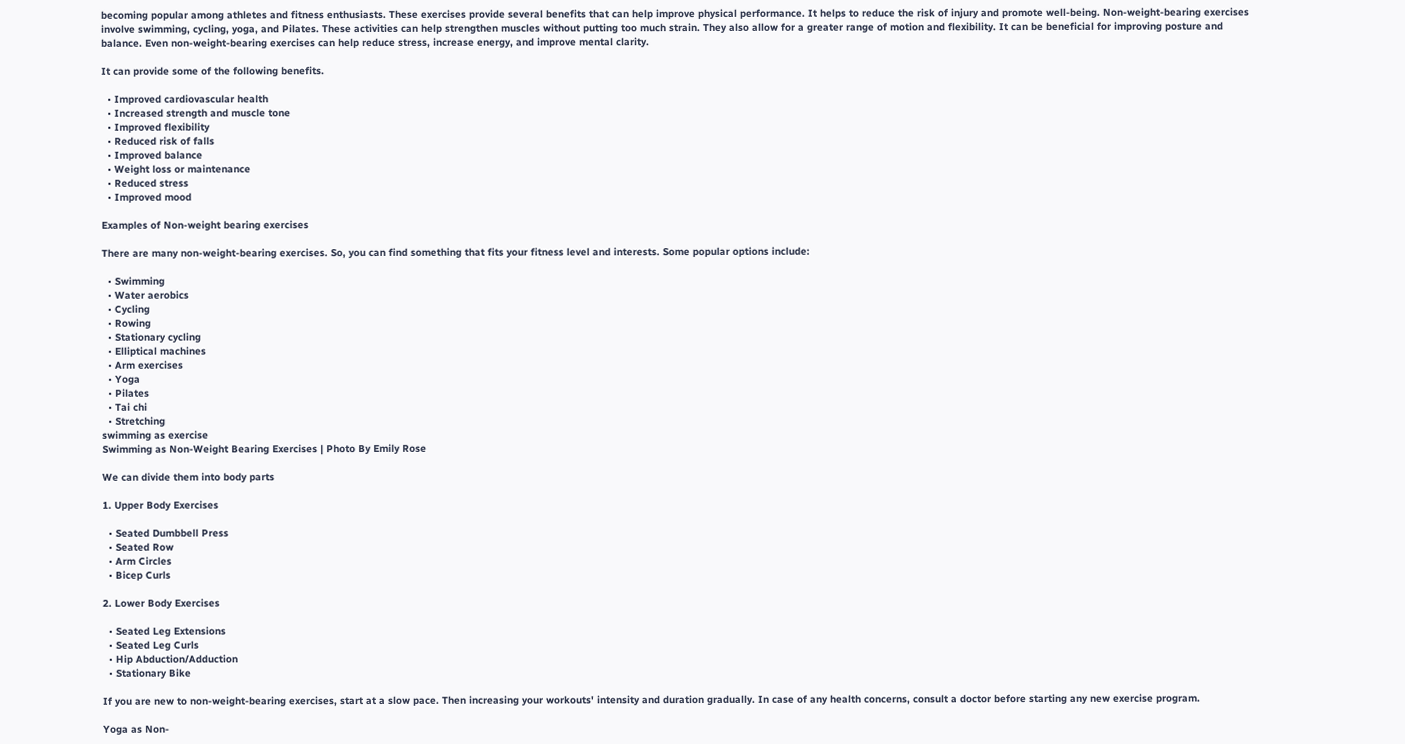becoming popular among athletes and fitness enthusiasts. These exercises provide several benefits that can help improve physical performance. It helps to reduce the risk of injury and promote well-being. Non-weight-bearing exercises involve swimming, cycling, yoga, and Pilates. These activities can help strengthen muscles without putting too much strain. They also allow for a greater range of motion and flexibility. It can be beneficial for improving posture and balance. Even non-weight-bearing exercises can help reduce stress, increase energy, and improve mental clarity.

It can provide some of the following benefits.

  • Improved cardiovascular health
  • Increased strength and muscle tone
  • Improved flexibility
  • Reduced risk of falls
  • Improved balance
  • Weight loss or maintenance
  • Reduced stress
  • Improved mood

Examples of Non-weight bearing exercises

There are many non-weight-bearing exercises. So, you can find something that fits your fitness level and interests. Some popular options include:

  • Swimming
  • Water aerobics
  • Cycling
  • Rowing
  • Stationary cycling
  • Elliptical machines
  • Arm exercises
  • Yoga
  • Pilates
  • Tai chi
  • Stretching
swimming as exercise
Swimming as Non-Weight Bearing Exercises | Photo By Emily Rose

We can divide them into body parts

1. Upper Body Exercises

  • Seated Dumbbell Press
  • Seated Row
  • Arm Circles
  • Bicep Curls

2. Lower Body Exercises

  • Seated Leg Extensions
  • Seated Leg Curls
  • Hip Abduction/Adduction
  • Stationary Bike

If you are new to non-weight-bearing exercises, start at a slow pace. Then increasing your workouts' intensity and duration gradually. In case of any health concerns, consult a doctor before starting any new exercise program.

Yoga as Non-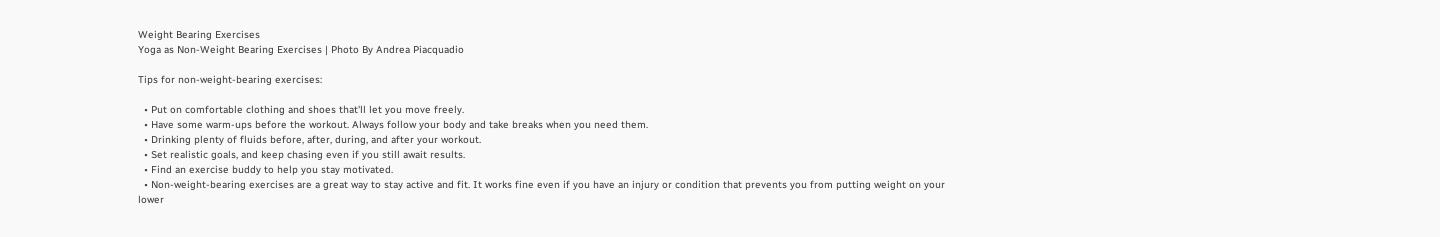Weight Bearing Exercises
Yoga as Non-Weight Bearing Exercises | Photo By Andrea Piacquadio

Tips for non-weight-bearing exercises:

  • Put on comfortable clothing and shoes that'll let you move freely.
  • Have some warm-ups before the workout. Always follow your body and take breaks when you need them.
  • Drinking plenty of fluids before, after, during, and after your workout.
  • Set realistic goals, and keep chasing even if you still await results.
  • Find an exercise buddy to help you stay motivated.
  • Non-weight-bearing exercises are a great way to stay active and fit. It works fine even if you have an injury or condition that prevents you from putting weight on your lower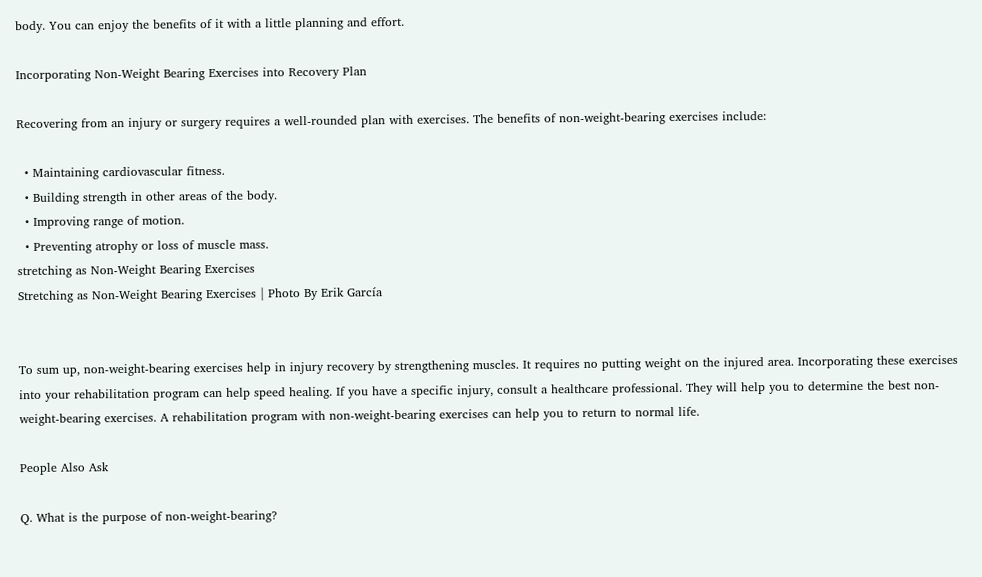body. You can enjoy the benefits of it with a little planning and effort.

Incorporating Non-Weight Bearing Exercises into Recovery Plan

Recovering from an injury or surgery requires a well-rounded plan with exercises. The benefits of non-weight-bearing exercises include:

  • Maintaining cardiovascular fitness.
  • Building strength in other areas of the body.
  • Improving range of motion.
  • Preventing atrophy or loss of muscle mass.
stretching as Non-Weight Bearing Exercises
Stretching as Non-Weight Bearing Exercises | Photo By Erik García


To sum up, non-weight-bearing exercises help in injury recovery by strengthening muscles. It requires no putting weight on the injured area. Incorporating these exercises into your rehabilitation program can help speed healing. If you have a specific injury, consult a healthcare professional. They will help you to determine the best non-weight-bearing exercises. A rehabilitation program with non-weight-bearing exercises can help you to return to normal life.

People Also Ask

Q. What is the purpose of non-weight-bearing?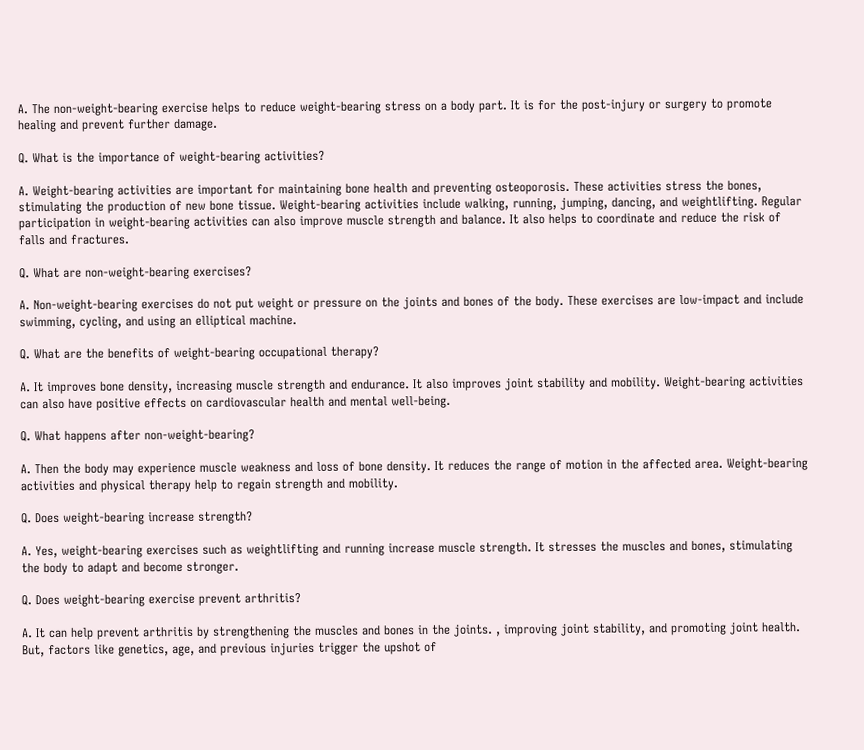A. The non-weight-bearing exercise helps to reduce weight-bearing stress on a body part. It is for the post-injury or surgery to promote healing and prevent further damage.

Q. What is the importance of weight-bearing activities?

A. Weight-bearing activities are important for maintaining bone health and preventing osteoporosis. These activities stress the bones, stimulating the production of new bone tissue. Weight-bearing activities include walking, running, jumping, dancing, and weightlifting. Regular participation in weight-bearing activities can also improve muscle strength and balance. It also helps to coordinate and reduce the risk of falls and fractures.

Q. What are non-weight-bearing exercises?

A. Non-weight-bearing exercises do not put weight or pressure on the joints and bones of the body. These exercises are low-impact and include swimming, cycling, and using an elliptical machine.

Q. What are the benefits of weight-bearing occupational therapy?

A. It improves bone density, increasing muscle strength and endurance. It also improves joint stability and mobility. Weight-bearing activities can also have positive effects on cardiovascular health and mental well-being.

Q. What happens after non-weight-bearing?

A. Then the body may experience muscle weakness and loss of bone density. It reduces the range of motion in the affected area. Weight-bearing activities and physical therapy help to regain strength and mobility.

Q. Does weight-bearing increase strength?

A. Yes, weight-bearing exercises such as weightlifting and running increase muscle strength. It stresses the muscles and bones, stimulating the body to adapt and become stronger.

Q. Does weight-bearing exercise prevent arthritis?

A. It can help prevent arthritis by strengthening the muscles and bones in the joints. , improving joint stability, and promoting joint health. But, factors like genetics, age, and previous injuries trigger the upshot of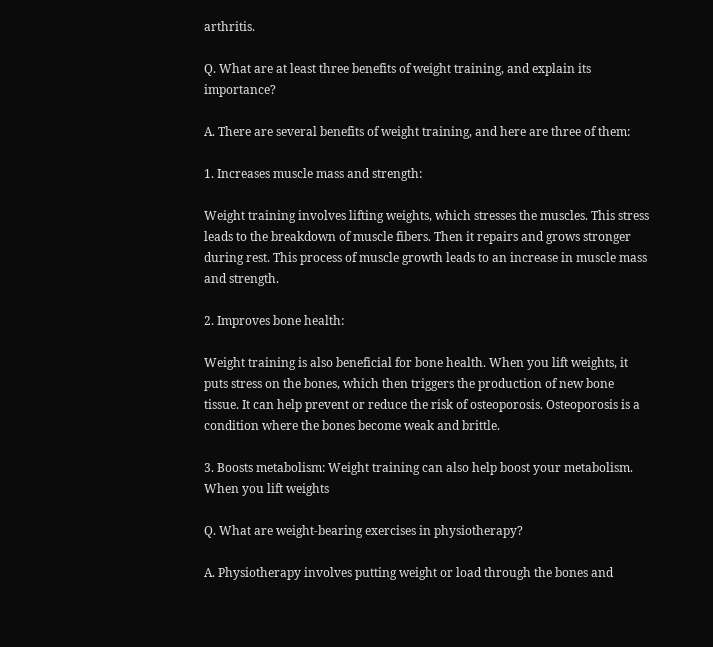arthritis.

Q. What are at least three benefits of weight training, and explain its importance?

A. There are several benefits of weight training, and here are three of them:

1. Increases muscle mass and strength:

Weight training involves lifting weights, which stresses the muscles. This stress leads to the breakdown of muscle fibers. Then it repairs and grows stronger during rest. This process of muscle growth leads to an increase in muscle mass and strength.

2. Improves bone health:

Weight training is also beneficial for bone health. When you lift weights, it puts stress on the bones, which then triggers the production of new bone tissue. It can help prevent or reduce the risk of osteoporosis. Osteoporosis is a condition where the bones become weak and brittle.

3. Boosts metabolism: Weight training can also help boost your metabolism. When you lift weights

Q. What are weight-bearing exercises in physiotherapy?

A. Physiotherapy involves putting weight or load through the bones and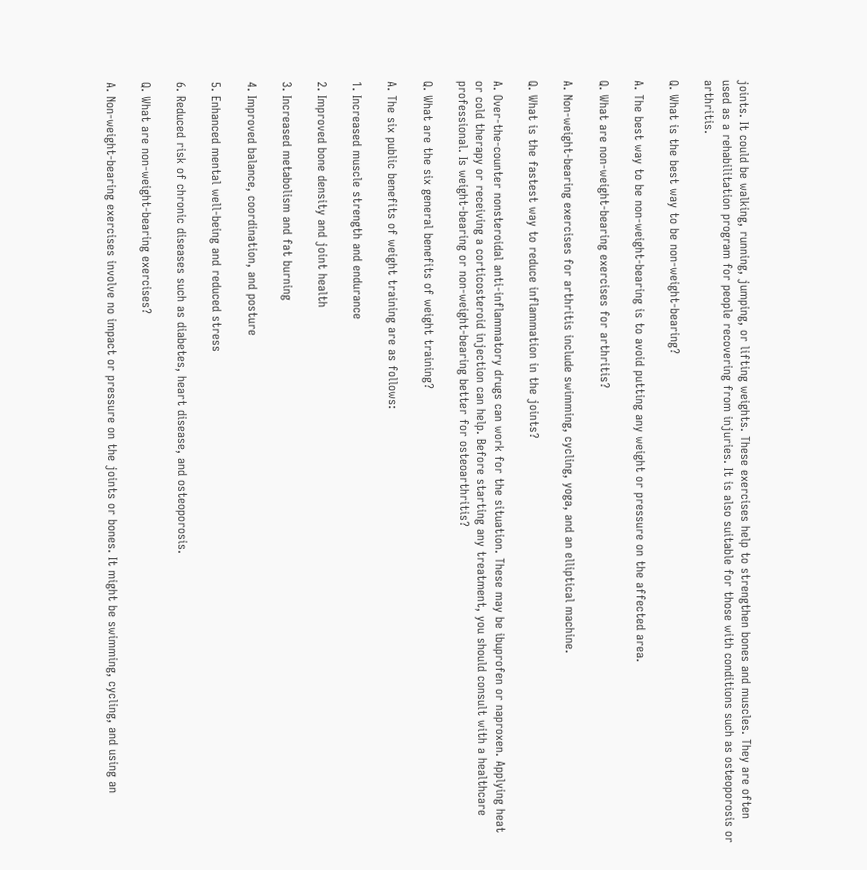joints. It could be walking, running, jumping, or lifting weights. These exercises help to strengthen bones and muscles. They are often used as a rehabilitation program for people recovering from injuries. It is also suitable for those with conditions such as osteoporosis or arthritis.

Q. What is the best way to be non-weight-bearing?

A. The best way to be non-weight-bearing is to avoid putting any weight or pressure on the affected area.

Q. What are non-weight-bearing exercises for arthritis?

A. Non-weight-bearing exercises for arthritis include swimming, cycling, yoga, and an elliptical machine.

Q. What is the fastest way to reduce inflammation in the joints?

A. Over-the-counter nonsteroidal anti-inflammatory drugs can work for the situation. These may be ibuprofen or naproxen. Applying heat or cold therapy or receiving a corticosteroid injection can help. Before starting any treatment, you should consult with a healthcare professional. Is weight-bearing or non-weight-bearing better for osteoarthritis?

Q. What are the six general benefits of weight training?

A. The six public benefits of weight training are as follows:

1. Increased muscle strength and endurance

2. Improved bone density and joint health

3. Increased metabolism and fat burning

4. Improved balance, coordination, and posture

5. Enhanced mental well-being and reduced stress

6. Reduced risk of chronic diseases such as diabetes, heart disease, and osteoporosis.

Q. What are non-weight-bearing exercises?

A. Non-weight-bearing exercises involve no impact or pressure on the joints or bones. It might be swimming, cycling, and using an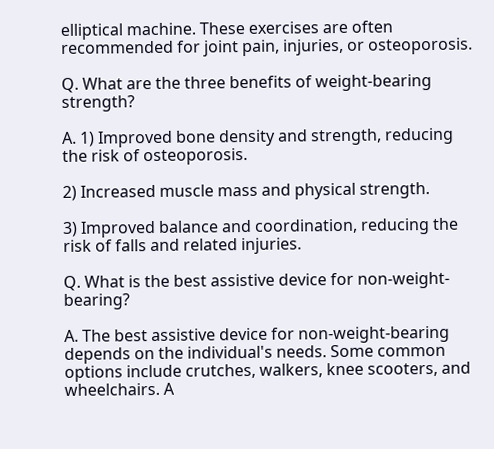elliptical machine. These exercises are often recommended for joint pain, injuries, or osteoporosis.

Q. What are the three benefits of weight-bearing strength?

A. 1) Improved bone density and strength, reducing the risk of osteoporosis.

2) Increased muscle mass and physical strength.

3) Improved balance and coordination, reducing the risk of falls and related injuries.

Q. What is the best assistive device for non-weight-bearing?

A. The best assistive device for non-weight-bearing depends on the individual's needs. Some common options include crutches, walkers, knee scooters, and wheelchairs. A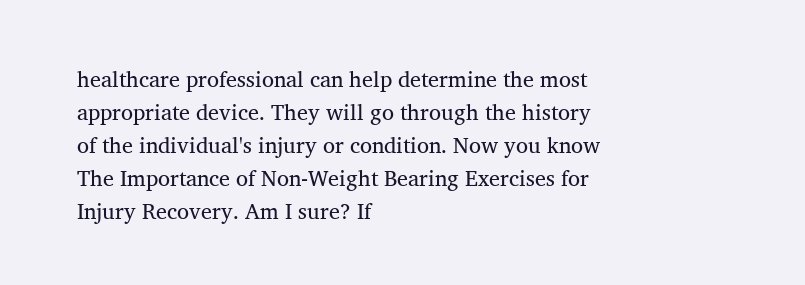healthcare professional can help determine the most appropriate device. They will go through the history of the individual's injury or condition. Now you know The Importance of Non-Weight Bearing Exercises for Injury Recovery. Am I sure? If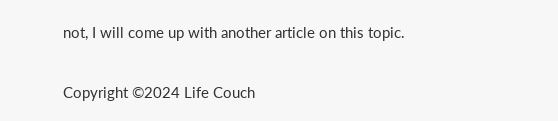not, I will come up with another article on this topic.

Copyright ©2024 Life Couch